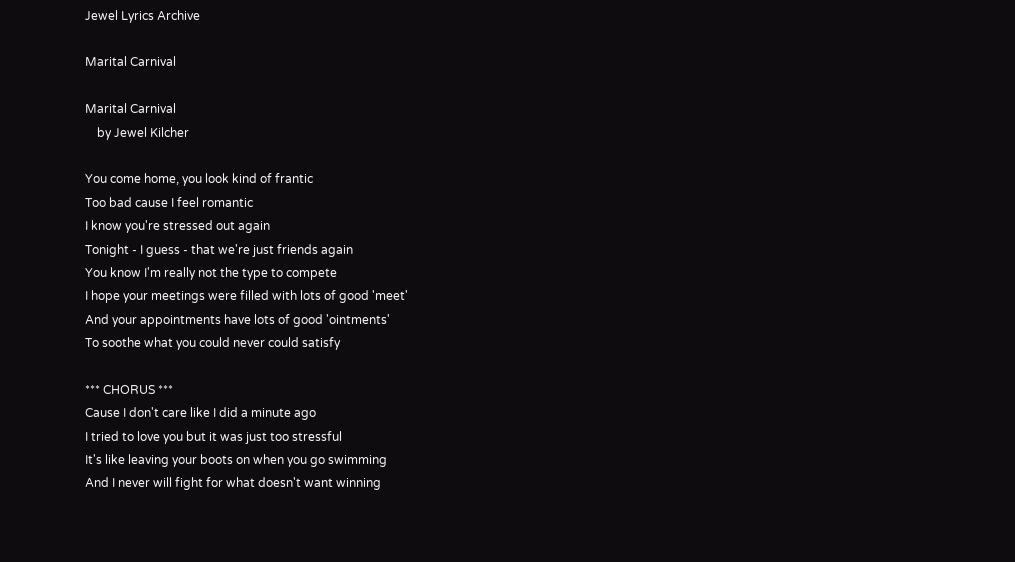Jewel Lyrics Archive

Marital Carnival

Marital Carnival
    by Jewel Kilcher

You come home, you look kind of frantic
Too bad cause I feel romantic
I know you're stressed out again
Tonight - I guess - that we're just friends again
You know I'm really not the type to compete
I hope your meetings were filled with lots of good 'meet'
And your appointments have lots of good 'ointments'
To soothe what you could never could satisfy

*** CHORUS ***
Cause I don't care like I did a minute ago
I tried to love you but it was just too stressful
It's like leaving your boots on when you go swimming
And I never will fight for what doesn't want winning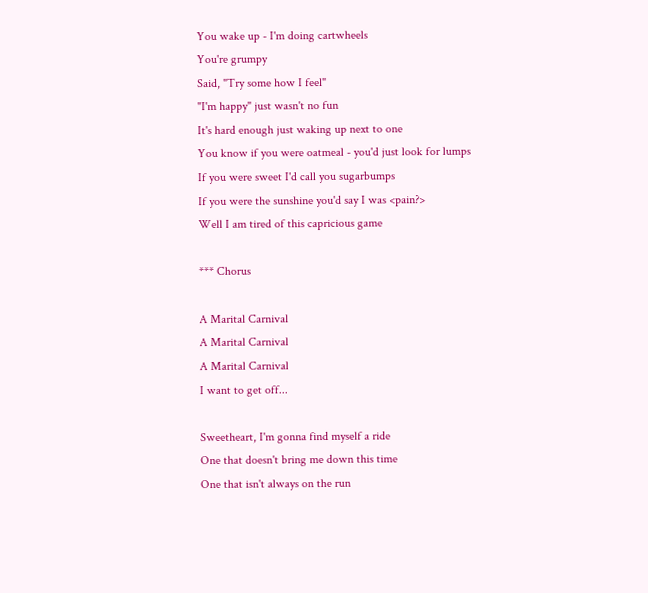You wake up - I'm doing cartwheels
You're grumpy
Said, "Try some how I feel"
"I'm happy" just wasn't no fun
It's hard enough just waking up next to one
You know if you were oatmeal - you'd just look for lumps
If you were sweet I'd call you sugarbumps
If you were the sunshine you'd say I was <pain?>
Well I am tired of this capricious game

*** Chorus

A Marital Carnival
A Marital Carnival
A Marital Carnival
I want to get off...

Sweetheart, I'm gonna find myself a ride
One that doesn't bring me down this time
One that isn't always on the run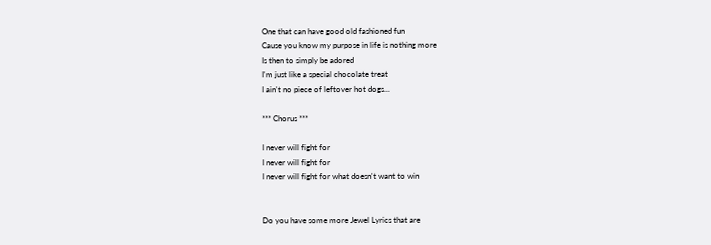One that can have good old fashioned fun
Cause you know my purpose in life is nothing more
Is then to simply be adored
I'm just like a special chocolate treat
I ain't no piece of leftover hot dogs...

*** Chorus ***

I never will fight for
I never will fight for
I never will fight for what doesn't want to win


Do you have some more Jewel Lyrics that are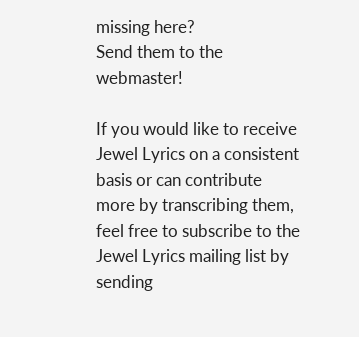missing here?
Send them to the webmaster!

If you would like to receive Jewel Lyrics on a consistent basis or can contribute more by transcribing them,
feel free to subscribe to the Jewel Lyrics mailing list by sending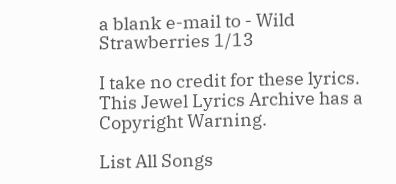a blank e-mail to - Wild Strawberries 1/13

I take no credit for these lyrics.
This Jewel Lyrics Archive has a Copyright Warning.

List All Songs